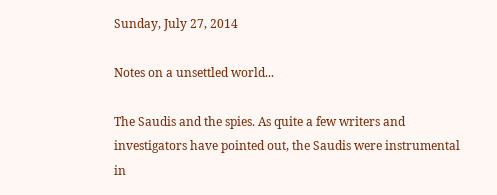Sunday, July 27, 2014

Notes on a unsettled world...

The Saudis and the spies. As quite a few writers and investigators have pointed out, the Saudis were instrumental in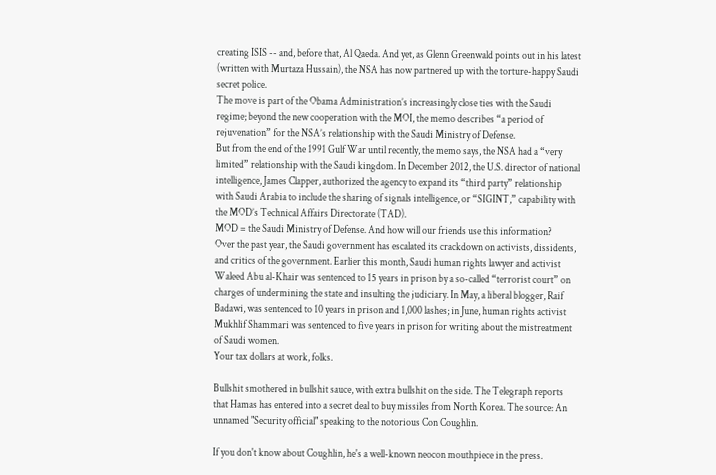creating ISIS -- and, before that, Al Qaeda. And yet, as Glenn Greenwald points out in his latest (written with Murtaza Hussain), the NSA has now partnered up with the torture-happy Saudi secret police.
The move is part of the Obama Administration’s increasingly close ties with the Saudi regime; beyond the new cooperation with the MOI, the memo describes “a period of rejuvenation” for the NSA’s relationship with the Saudi Ministry of Defense.
But from the end of the 1991 Gulf War until recently, the memo says, the NSA had a “very limited” relationship with the Saudi kingdom. In December 2012, the U.S. director of national intelligence, James Clapper, authorized the agency to expand its “third party” relationship with Saudi Arabia to include the sharing of signals intelligence, or “SIGINT,” capability with the MOD’s Technical Affairs Directorate (TAD).
MOD = the Saudi Ministry of Defense. And how will our friends use this information?
Over the past year, the Saudi government has escalated its crackdown on activists, dissidents, and critics of the government. Earlier this month, Saudi human rights lawyer and activist Waleed Abu al-Khair was sentenced to 15 years in prison by a so-called “terrorist court” on charges of undermining the state and insulting the judiciary. In May, a liberal blogger, Raif Badawi, was sentenced to 10 years in prison and 1,000 lashes; in June, human rights activist Mukhlif Shammari was sentenced to five years in prison for writing about the mistreatment of Saudi women.
Your tax dollars at work, folks.

Bullshit smothered in bullshit sauce, with extra bullshit on the side. The Telegraph reports that Hamas has entered into a secret deal to buy missiles from North Korea. The source: An unnamed "Security official" speaking to the notorious Con Coughlin.

If you don't know about Coughlin, he's a well-known neocon mouthpiece in the press.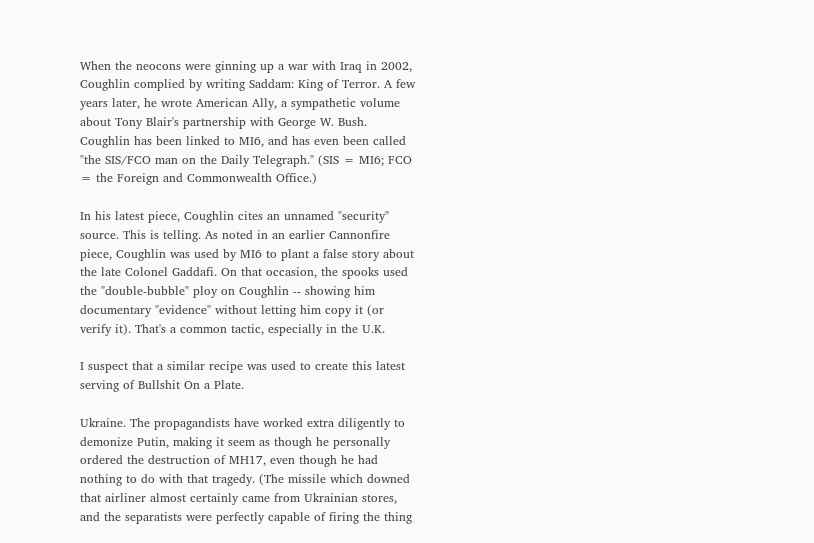When the neocons were ginning up a war with Iraq in 2002, Coughlin complied by writing Saddam: King of Terror. A few years later, he wrote American Ally, a sympathetic volume about Tony Blair's partnership with George W. Bush. Coughlin has been linked to MI6, and has even been called "the SIS/FCO man on the Daily Telegraph." (SIS = MI6; FCO = the Foreign and Commonwealth Office.)

In his latest piece, Coughlin cites an unnamed "security" source. This is telling. As noted in an earlier Cannonfire piece, Coughlin was used by MI6 to plant a false story about the late Colonel Gaddafi. On that occasion, the spooks used the "double-bubble" ploy on Coughlin -- showing him documentary "evidence" without letting him copy it (or verify it). That's a common tactic, especially in the U.K.

I suspect that a similar recipe was used to create this latest serving of Bullshit On a Plate.

Ukraine. The propagandists have worked extra diligently to demonize Putin, making it seem as though he personally ordered the destruction of MH17, even though he had nothing to do with that tragedy. (The missile which downed that airliner almost certainly came from Ukrainian stores, and the separatists were perfectly capable of firing the thing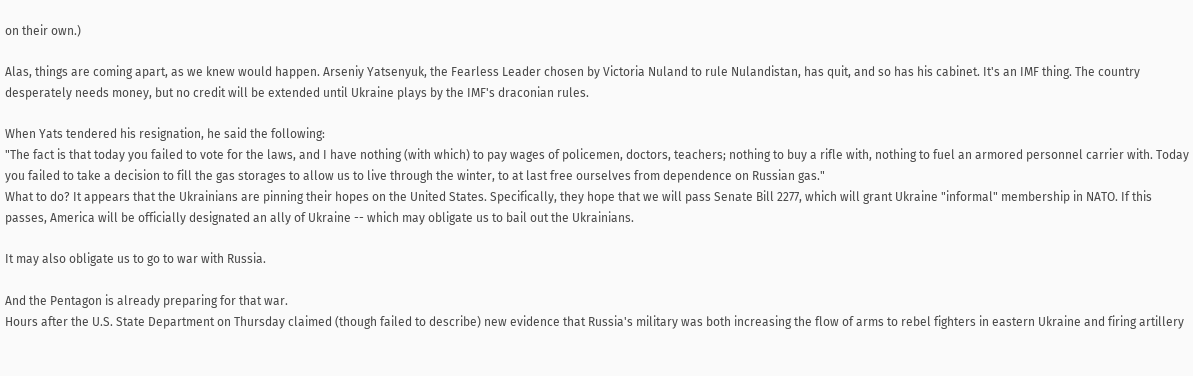on their own.)

Alas, things are coming apart, as we knew would happen. Arseniy Yatsenyuk, the Fearless Leader chosen by Victoria Nuland to rule Nulandistan, has quit, and so has his cabinet. It's an IMF thing. The country desperately needs money, but no credit will be extended until Ukraine plays by the IMF's draconian rules.

When Yats tendered his resignation, he said the following:
"The fact is that today you failed to vote for the laws, and I have nothing (with which) to pay wages of policemen, doctors, teachers; nothing to buy a rifle with, nothing to fuel an armored personnel carrier with. Today you failed to take a decision to fill the gas storages to allow us to live through the winter, to at last free ourselves from dependence on Russian gas."
What to do? It appears that the Ukrainians are pinning their hopes on the United States. Specifically, they hope that we will pass Senate Bill 2277, which will grant Ukraine "informal" membership in NATO. If this passes, America will be officially designated an ally of Ukraine -- which may obligate us to bail out the Ukrainians.

It may also obligate us to go to war with Russia.

And the Pentagon is already preparing for that war.
Hours after the U.S. State Department on Thursday claimed (though failed to describe) new evidence that Russia's military was both increasing the flow of arms to rebel fighters in eastern Ukraine and firing artillery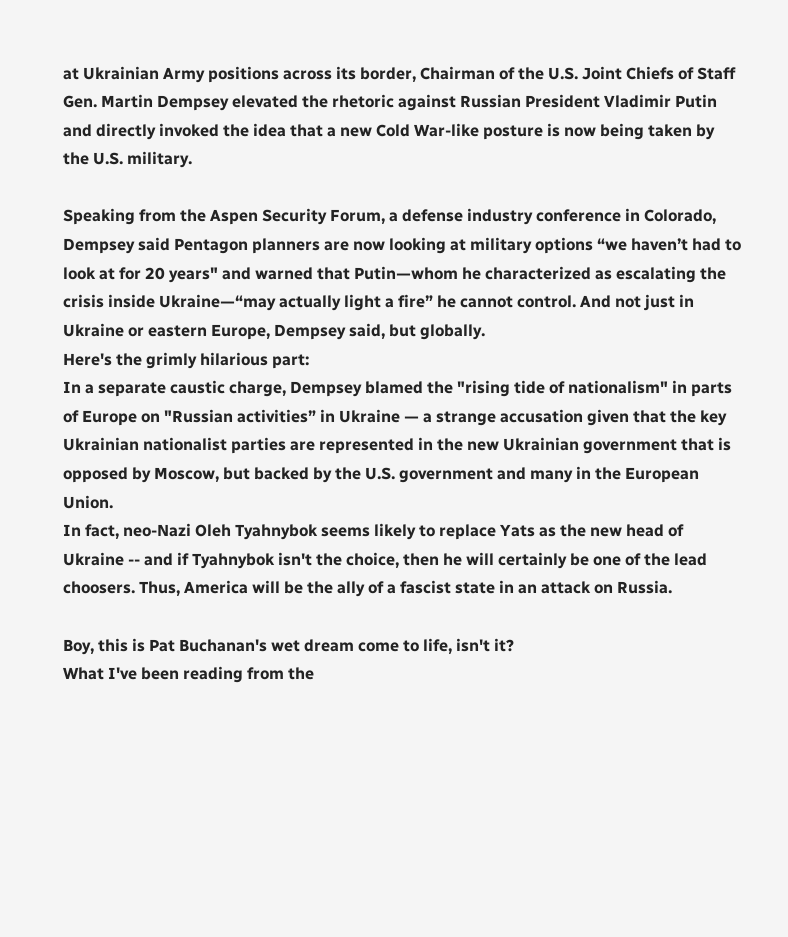at Ukrainian Army positions across its border, Chairman of the U.S. Joint Chiefs of Staff Gen. Martin Dempsey elevated the rhetoric against Russian President Vladimir Putin and directly invoked the idea that a new Cold War-like posture is now being taken by the U.S. military.

Speaking from the Aspen Security Forum, a defense industry conference in Colorado, Dempsey said Pentagon planners are now looking at military options “we haven’t had to look at for 20 years" and warned that Putin—whom he characterized as escalating the crisis inside Ukraine—“may actually light a fire” he cannot control. And not just in Ukraine or eastern Europe, Dempsey said, but globally.
Here's the grimly hilarious part:
In a separate caustic charge, Dempsey blamed the "rising tide of nationalism" in parts of Europe on "Russian activities” in Ukraine — a strange accusation given that the key Ukrainian nationalist parties are represented in the new Ukrainian government that is opposed by Moscow, but backed by the U.S. government and many in the European Union.
In fact, neo-Nazi Oleh Tyahnybok seems likely to replace Yats as the new head of Ukraine -- and if Tyahnybok isn't the choice, then he will certainly be one of the lead choosers. Thus, America will be the ally of a fascist state in an attack on Russia.

Boy, this is Pat Buchanan's wet dream come to life, isn't it?
What I've been reading from the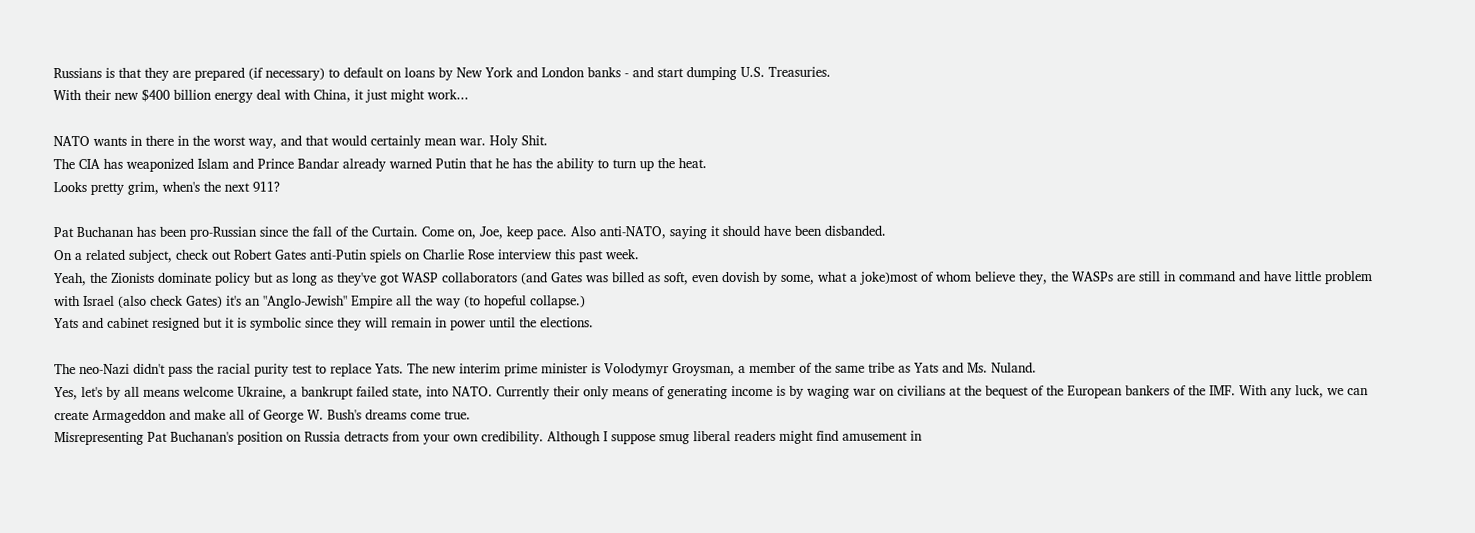Russians is that they are prepared (if necessary) to default on loans by New York and London banks - and start dumping U.S. Treasuries.
With their new $400 billion energy deal with China, it just might work...

NATO wants in there in the worst way, and that would certainly mean war. Holy Shit.
The CIA has weaponized Islam and Prince Bandar already warned Putin that he has the ability to turn up the heat.
Looks pretty grim, when's the next 911?

Pat Buchanan has been pro-Russian since the fall of the Curtain. Come on, Joe, keep pace. Also anti-NATO, saying it should have been disbanded.
On a related subject, check out Robert Gates anti-Putin spiels on Charlie Rose interview this past week.
Yeah, the Zionists dominate policy but as long as they've got WASP collaborators (and Gates was billed as soft, even dovish by some, what a joke)most of whom believe they, the WASPs are still in command and have little problem with Israel (also check Gates) it's an "Anglo-Jewish" Empire all the way (to hopeful collapse.)
Yats and cabinet resigned but it is symbolic since they will remain in power until the elections.

The neo-Nazi didn't pass the racial purity test to replace Yats. The new interim prime minister is Volodymyr Groysman, a member of the same tribe as Yats and Ms. Nuland.
Yes, let's by all means welcome Ukraine, a bankrupt failed state, into NATO. Currently their only means of generating income is by waging war on civilians at the bequest of the European bankers of the IMF. With any luck, we can create Armageddon and make all of George W. Bush's dreams come true.
Misrepresenting Pat Buchanan's position on Russia detracts from your own credibility. Although I suppose smug liberal readers might find amusement in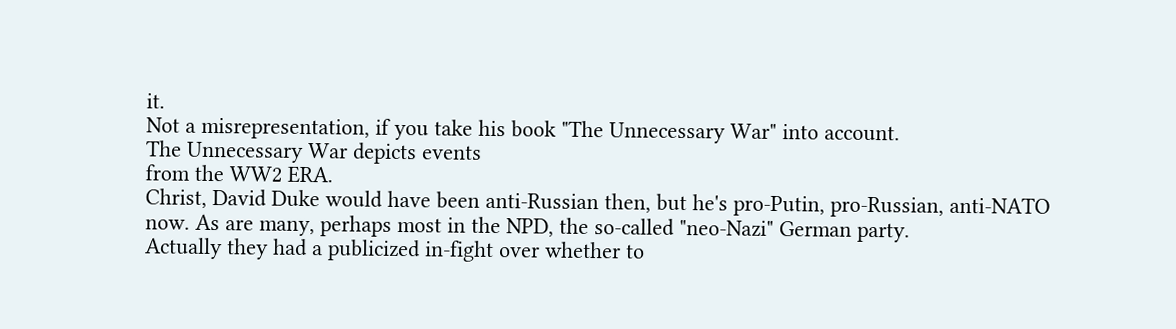it.
Not a misrepresentation, if you take his book "The Unnecessary War" into account.
The Unnecessary War depicts events
from the WW2 ERA.
Christ, David Duke would have been anti-Russian then, but he's pro-Putin, pro-Russian, anti-NATO now. As are many, perhaps most in the NPD, the so-called "neo-Nazi" German party.
Actually they had a publicized in-fight over whether to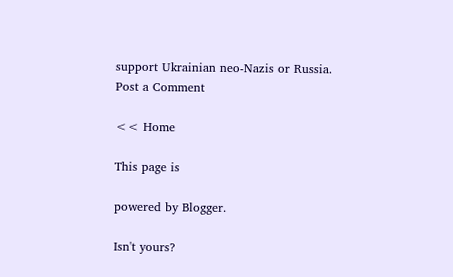support Ukrainian neo-Nazis or Russia.
Post a Comment

<< Home

This page is

powered by Blogger.

Isn't yours?